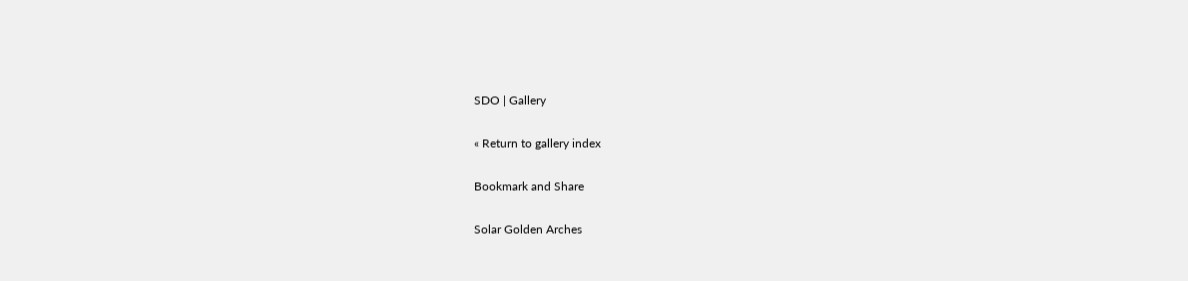SDO | Gallery

« Return to gallery index

Bookmark and Share

Solar Golden Arches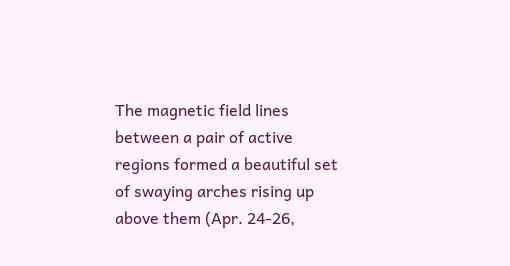The magnetic field lines between a pair of active regions formed a beautiful set of swaying arches rising up above them (Apr. 24-26,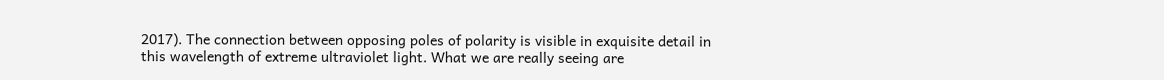2017). The connection between opposing poles of polarity is visible in exquisite detail in this wavelength of extreme ultraviolet light. What we are really seeing are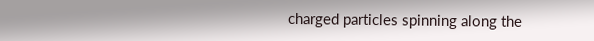charged particles spinning along the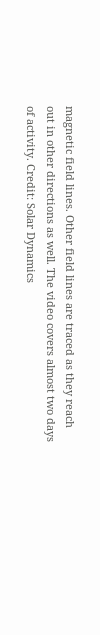magnetic field lines. Other field lines are traced as they reach out in other directions as well. The video covers almost two days of activity. Credit: Solar Dynamics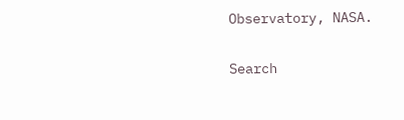Observatory, NASA.

Search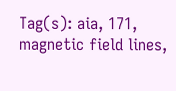Tag(s): aia, 171, magnetic field lines,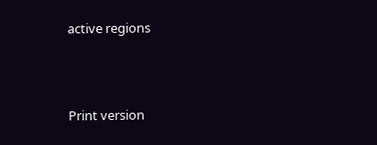active regions




Print version